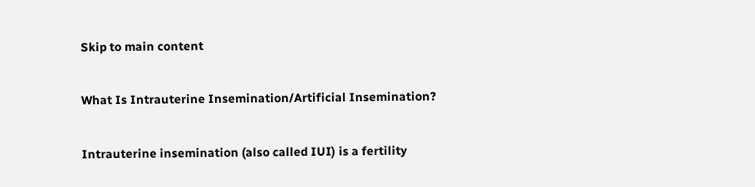Skip to main content

What Is Intrauterine Insemination/Artificial Insemination?

Intrauterine insemination (also called IUI) is a fertility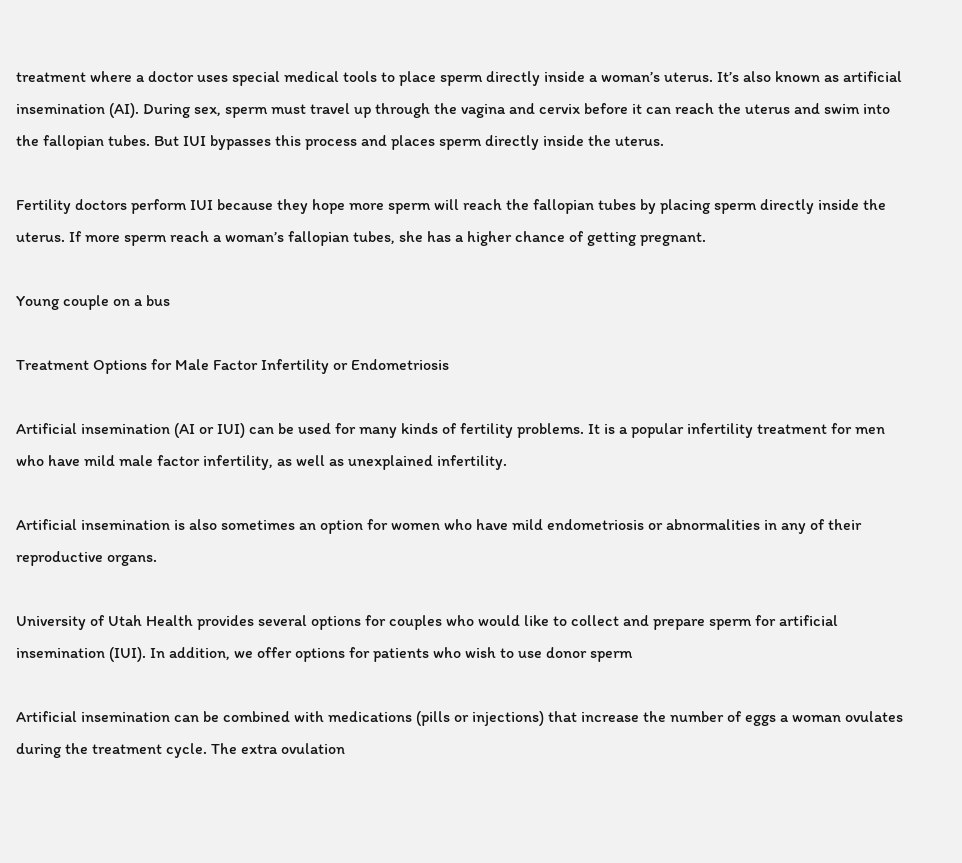treatment where a doctor uses special medical tools to place sperm directly inside a woman’s uterus. It’s also known as artificial insemination (AI). During sex, sperm must travel up through the vagina and cervix before it can reach the uterus and swim into the fallopian tubes. But IUI bypasses this process and places sperm directly inside the uterus.

Fertility doctors perform IUI because they hope more sperm will reach the fallopian tubes by placing sperm directly inside the uterus. If more sperm reach a woman’s fallopian tubes, she has a higher chance of getting pregnant.

Young couple on a bus

Treatment Options for Male Factor Infertility or Endometriosis

Artificial insemination (AI or IUI) can be used for many kinds of fertility problems. It is a popular infertility treatment for men who have mild male factor infertility, as well as unexplained infertility.

Artificial insemination is also sometimes an option for women who have mild endometriosis or abnormalities in any of their reproductive organs.

University of Utah Health provides several options for couples who would like to collect and prepare sperm for artificial insemination (IUI). In addition, we offer options for patients who wish to use donor sperm

Artificial insemination can be combined with medications (pills or injections) that increase the number of eggs a woman ovulates during the treatment cycle. The extra ovulation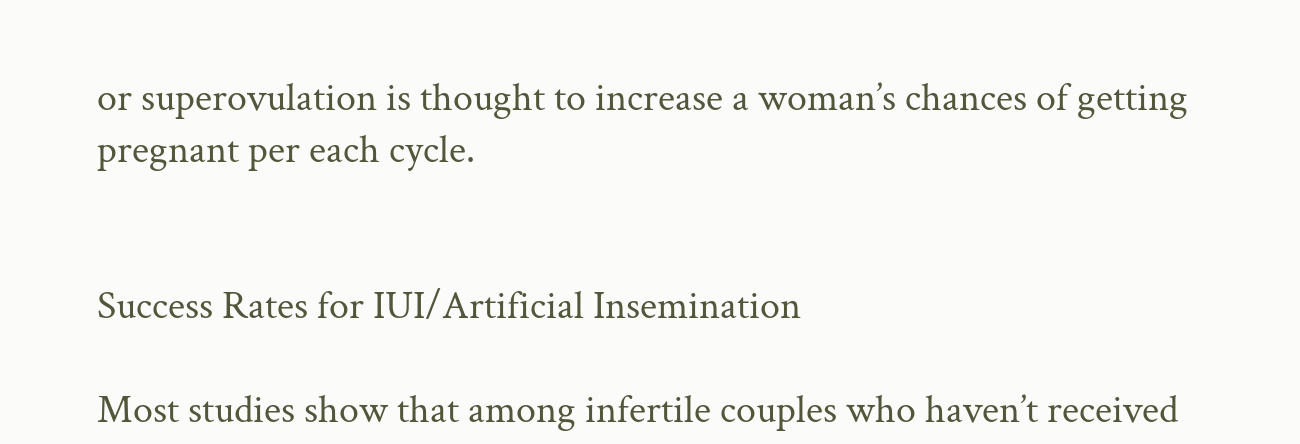or superovulation is thought to increase a woman’s chances of getting pregnant per each cycle.


Success Rates for IUI/Artificial Insemination

Most studies show that among infertile couples who haven’t received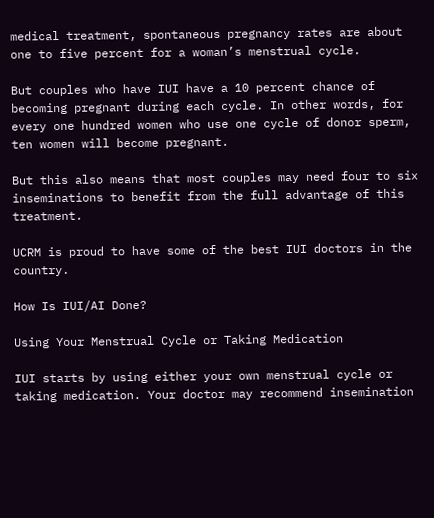medical treatment, spontaneous pregnancy rates are about one to five percent for a woman’s menstrual cycle.

But couples who have IUI have a 10 percent chance of becoming pregnant during each cycle. In other words, for every one hundred women who use one cycle of donor sperm, ten women will become pregnant.

But this also means that most couples may need four to six inseminations to benefit from the full advantage of this treatment.

UCRM is proud to have some of the best IUI doctors in the country.

How Is IUI/AI Done?

Using Your Menstrual Cycle or Taking Medication

IUI starts by using either your own menstrual cycle or taking medication. Your doctor may recommend insemination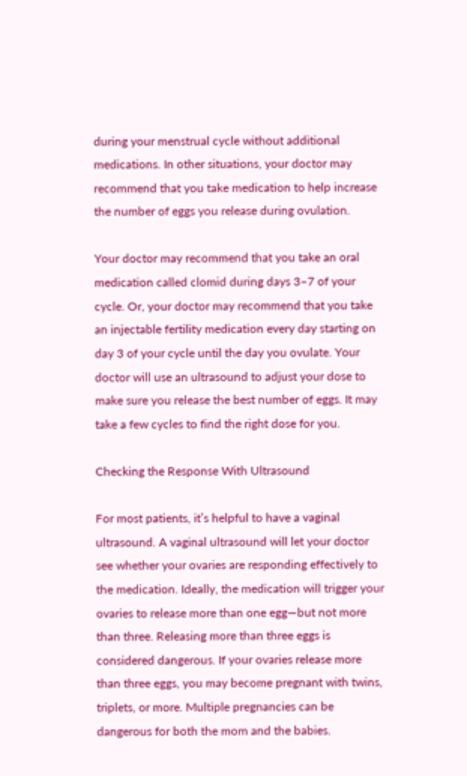during your menstrual cycle without additional medications. In other situations, your doctor may recommend that you take medication to help increase the number of eggs you release during ovulation.

Your doctor may recommend that you take an oral medication called clomid during days 3–7 of your cycle. Or, your doctor may recommend that you take an injectable fertility medication every day starting on day 3 of your cycle until the day you ovulate. Your doctor will use an ultrasound to adjust your dose to make sure you release the best number of eggs. It may take a few cycles to find the right dose for you.

Checking the Response With Ultrasound

For most patients, it’s helpful to have a vaginal ultrasound. A vaginal ultrasound will let your doctor see whether your ovaries are responding effectively to the medication. Ideally, the medication will trigger your ovaries to release more than one egg—but not more than three. Releasing more than three eggs is considered dangerous. If your ovaries release more than three eggs, you may become pregnant with twins, triplets, or more. Multiple pregnancies can be dangerous for both the mom and the babies.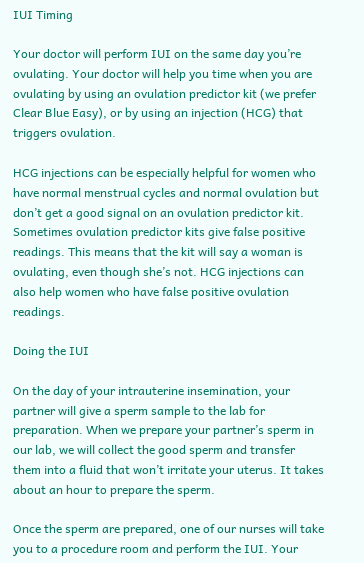IUI Timing

Your doctor will perform IUI on the same day you’re ovulating. Your doctor will help you time when you are ovulating by using an ovulation predictor kit (we prefer Clear Blue Easy), or by using an injection (HCG) that triggers ovulation.

HCG injections can be especially helpful for women who have normal menstrual cycles and normal ovulation but don’t get a good signal on an ovulation predictor kit. Sometimes ovulation predictor kits give false positive readings. This means that the kit will say a woman is ovulating, even though she’s not. HCG injections can also help women who have false positive ovulation readings.

Doing the IUI

On the day of your intrauterine insemination, your partner will give a sperm sample to the lab for preparation. When we prepare your partner’s sperm in our lab, we will collect the good sperm and transfer them into a fluid that won’t irritate your uterus. It takes about an hour to prepare the sperm.

Once the sperm are prepared, one of our nurses will take you to a procedure room and perform the IUI. Your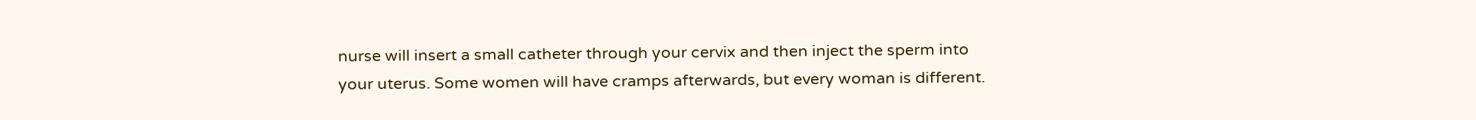nurse will insert a small catheter through your cervix and then inject the sperm into your uterus. Some women will have cramps afterwards, but every woman is different.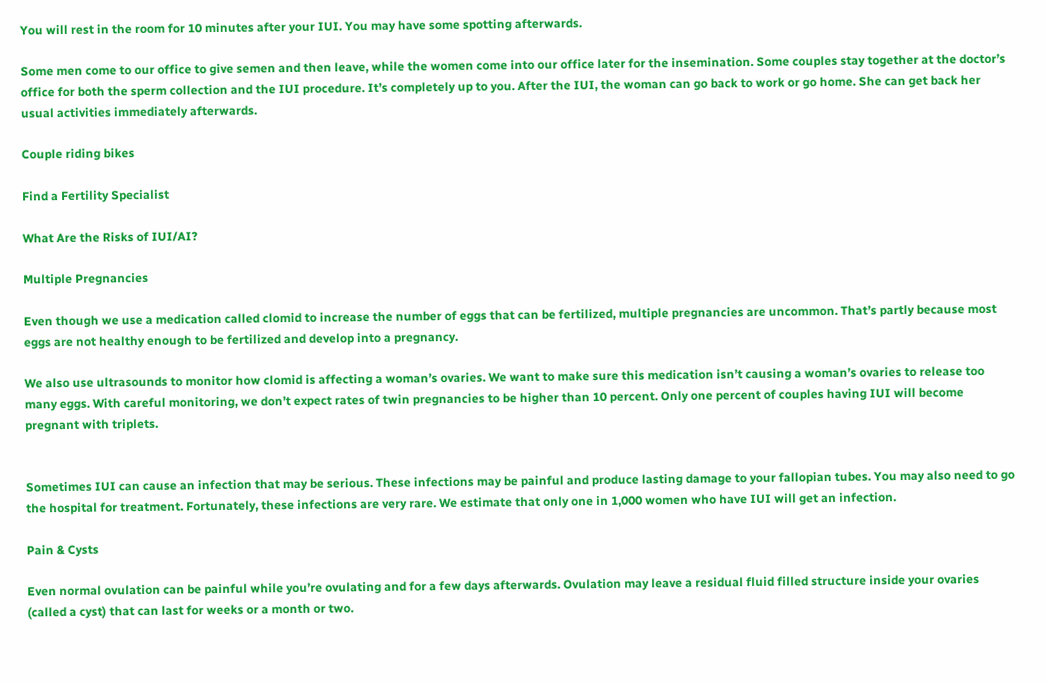You will rest in the room for 10 minutes after your IUI. You may have some spotting afterwards.

Some men come to our office to give semen and then leave, while the women come into our office later for the insemination. Some couples stay together at the doctor’s office for both the sperm collection and the IUI procedure. It’s completely up to you. After the IUI, the woman can go back to work or go home. She can get back her usual activities immediately afterwards.

Couple riding bikes

Find a Fertility Specialist

What Are the Risks of IUI/AI?

Multiple Pregnancies

Even though we use a medication called clomid to increase the number of eggs that can be fertilized, multiple pregnancies are uncommon. That’s partly because most eggs are not healthy enough to be fertilized and develop into a pregnancy.

We also use ultrasounds to monitor how clomid is affecting a woman’s ovaries. We want to make sure this medication isn’t causing a woman’s ovaries to release too many eggs. With careful monitoring, we don’t expect rates of twin pregnancies to be higher than 10 percent. Only one percent of couples having IUI will become pregnant with triplets.


Sometimes IUI can cause an infection that may be serious. These infections may be painful and produce lasting damage to your fallopian tubes. You may also need to go the hospital for treatment. Fortunately, these infections are very rare. We estimate that only one in 1,000 women who have IUI will get an infection.

Pain & Cysts

Even normal ovulation can be painful while you’re ovulating and for a few days afterwards. Ovulation may leave a residual fluid filled structure inside your ovaries (called a cyst) that can last for weeks or a month or two.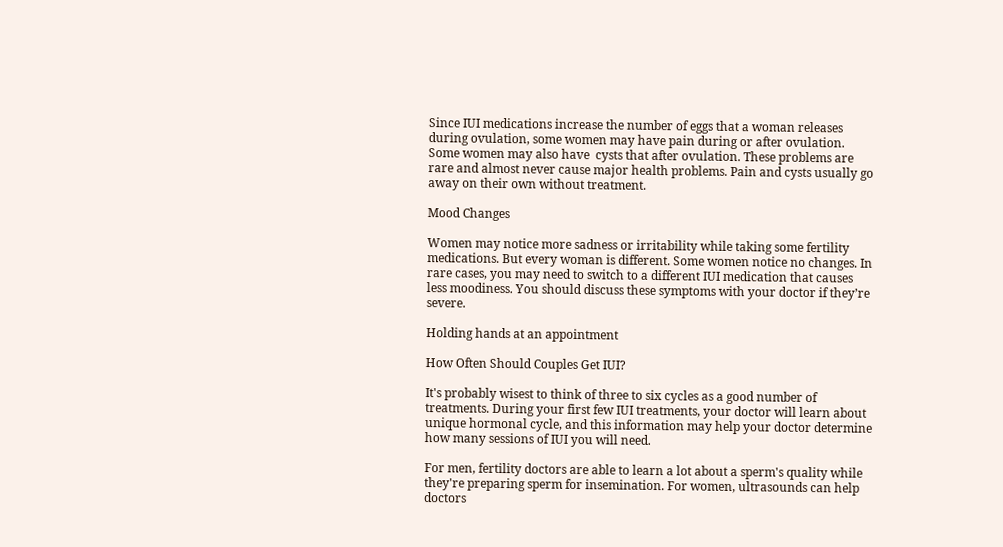Since IUI medications increase the number of eggs that a woman releases during ovulation, some women may have pain during or after ovulation. Some women may also have  cysts that after ovulation. These problems are rare and almost never cause major health problems. Pain and cysts usually go away on their own without treatment.

Mood Changes

Women may notice more sadness or irritability while taking some fertility medications. But every woman is different. Some women notice no changes. In rare cases, you may need to switch to a different IUI medication that causes less moodiness. You should discuss these symptoms with your doctor if they’re severe.

Holding hands at an appointment

How Often Should Couples Get IUI?

It's probably wisest to think of three to six cycles as a good number of treatments. During your first few IUI treatments, your doctor will learn about unique hormonal cycle, and this information may help your doctor determine how many sessions of IUI you will need.

For men, fertility doctors are able to learn a lot about a sperm's quality while they're preparing sperm for insemination. For women, ultrasounds can help doctors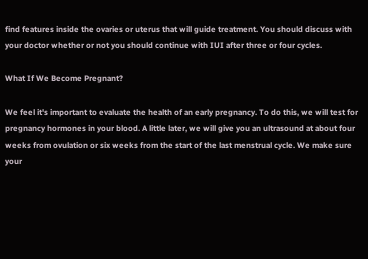find features inside the ovaries or uterus that will guide treatment. You should discuss with your doctor whether or not you should continue with IUI after three or four cycles.

What If We Become Pregnant?

We feel it's important to evaluate the health of an early pregnancy. To do this, we will test for pregnancy hormones in your blood. A little later, we will give you an ultrasound at about four weeks from ovulation or six weeks from the start of the last menstrual cycle. We make sure your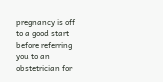pregnancy is off to a good start before referring you to an obstetrician for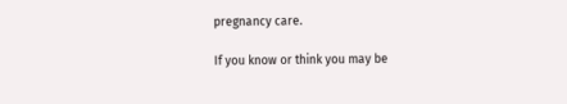pregnancy care.

If you know or think you may be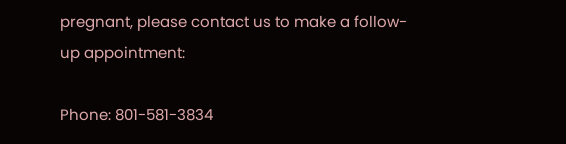pregnant, please contact us to make a follow-up appointment:

Phone: 801-581-3834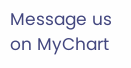Message us on MyChart